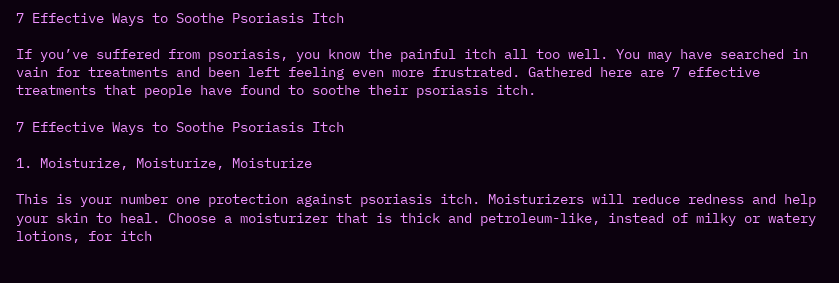7 Effective Ways to Soothe Psoriasis Itch

If you’ve suffered from psoriasis, you know the painful itch all too well. You may have searched in vain for treatments and been left feeling even more frustrated. Gathered here are 7 effective treatments that people have found to soothe their psoriasis itch.

7 Effective Ways to Soothe Psoriasis Itch

1. Moisturize, Moisturize, Moisturize

This is your number one protection against psoriasis itch. Moisturizers will reduce redness and help your skin to heal. Choose a moisturizer that is thick and petroleum-like, instead of milky or watery lotions, for itch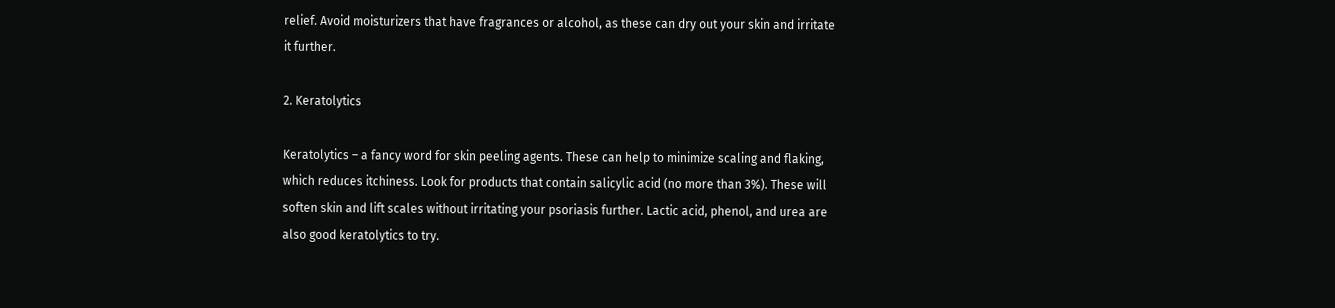relief. Avoid moisturizers that have fragrances or alcohol, as these can dry out your skin and irritate it further.

2. Keratolytics

Keratolytics – a fancy word for skin peeling agents. These can help to minimize scaling and flaking, which reduces itchiness. Look for products that contain salicylic acid (no more than 3%). These will soften skin and lift scales without irritating your psoriasis further. Lactic acid, phenol, and urea are also good keratolytics to try.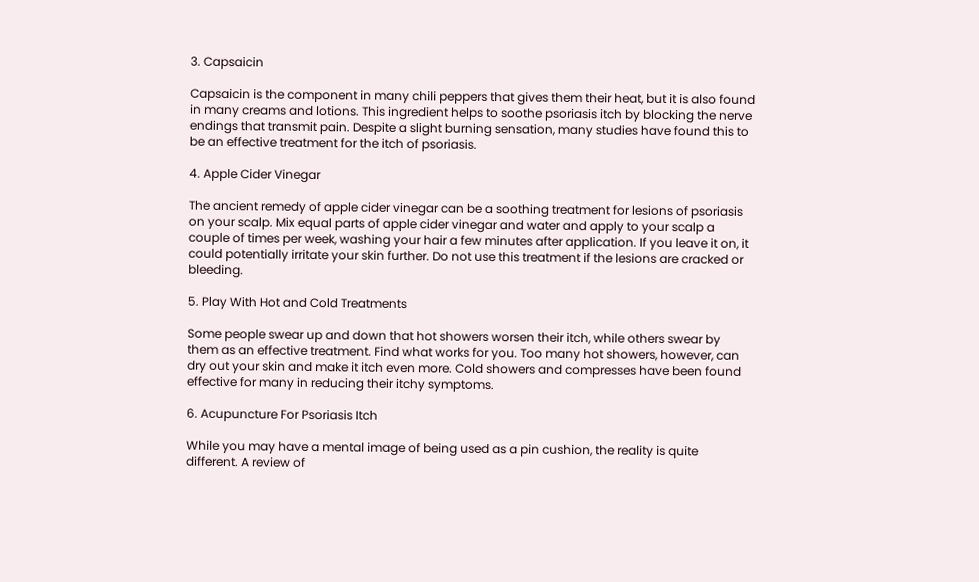3. Capsaicin

Capsaicin is the component in many chili peppers that gives them their heat, but it is also found in many creams and lotions. This ingredient helps to soothe psoriasis itch by blocking the nerve endings that transmit pain. Despite a slight burning sensation, many studies have found this to be an effective treatment for the itch of psoriasis.

4. Apple Cider Vinegar

The ancient remedy of apple cider vinegar can be a soothing treatment for lesions of psoriasis on your scalp. Mix equal parts of apple cider vinegar and water and apply to your scalp a couple of times per week, washing your hair a few minutes after application. If you leave it on, it could potentially irritate your skin further. Do not use this treatment if the lesions are cracked or bleeding.

5. Play With Hot and Cold Treatments

Some people swear up and down that hot showers worsen their itch, while others swear by them as an effective treatment. Find what works for you. Too many hot showers, however, can dry out your skin and make it itch even more. Cold showers and compresses have been found effective for many in reducing their itchy symptoms.

6. Acupuncture For Psoriasis Itch

While you may have a mental image of being used as a pin cushion, the reality is quite different. A review of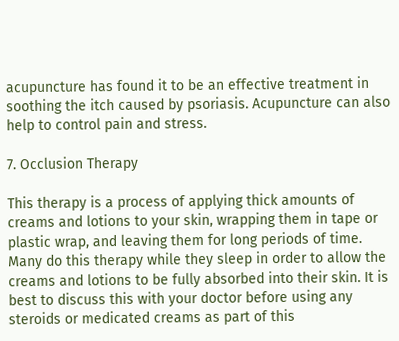acupuncture has found it to be an effective treatment in soothing the itch caused by psoriasis. Acupuncture can also help to control pain and stress.

7. Occlusion Therapy

This therapy is a process of applying thick amounts of creams and lotions to your skin, wrapping them in tape or plastic wrap, and leaving them for long periods of time. Many do this therapy while they sleep in order to allow the creams and lotions to be fully absorbed into their skin. It is best to discuss this with your doctor before using any steroids or medicated creams as part of this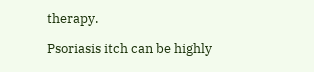therapy.

Psoriasis itch can be highly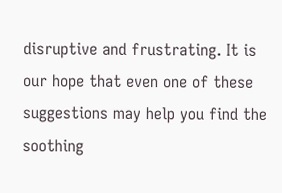disruptive and frustrating. It is our hope that even one of these suggestions may help you find the soothing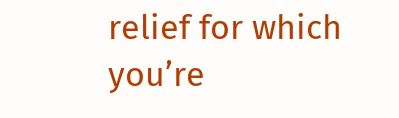relief for which you’re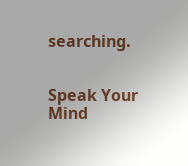searching.


Speak Your Mind